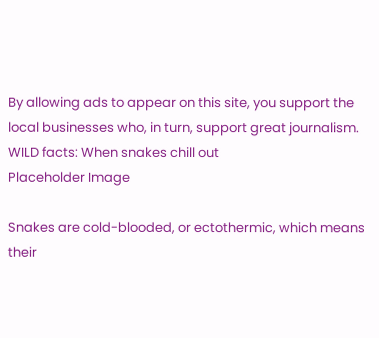By allowing ads to appear on this site, you support the local businesses who, in turn, support great journalism.
WILD facts: When snakes chill out
Placeholder Image

Snakes are cold-blooded, or ectothermic, which means their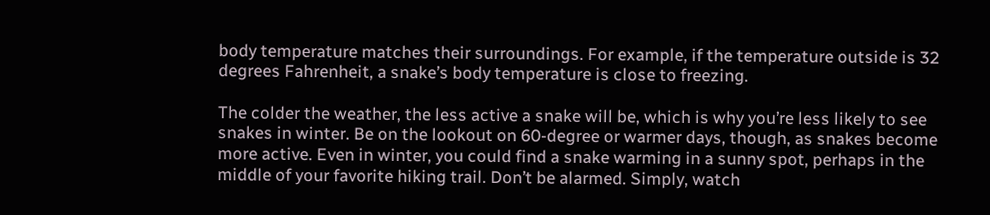body temperature matches their surroundings. For example, if the temperature outside is 32 degrees Fahrenheit, a snake’s body temperature is close to freezing.

The colder the weather, the less active a snake will be, which is why you’re less likely to see snakes in winter. Be on the lookout on 60-degree or warmer days, though, as snakes become more active. Even in winter, you could find a snake warming in a sunny spot, perhaps in the middle of your favorite hiking trail. Don’t be alarmed. Simply, watch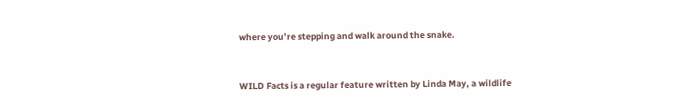where you’re stepping and walk around the snake.


WILD Facts is a regular feature written by Linda May, a wildlife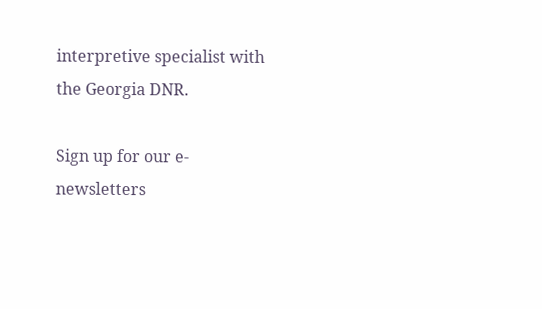interpretive specialist with the Georgia DNR.

Sign up for our e-newsletters